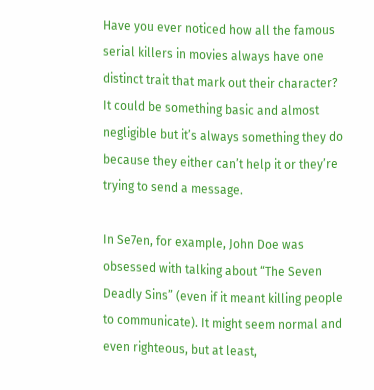Have you ever noticed how all the famous serial killers in movies always have one distinct trait that mark out their character? It could be something basic and almost negligible but it’s always something they do because they either can’t help it or they’re trying to send a message.

In Se7en, for example, John Doe was obsessed with talking about “The Seven Deadly Sins” (even if it meant killing people to communicate). It might seem normal and even righteous, but at least,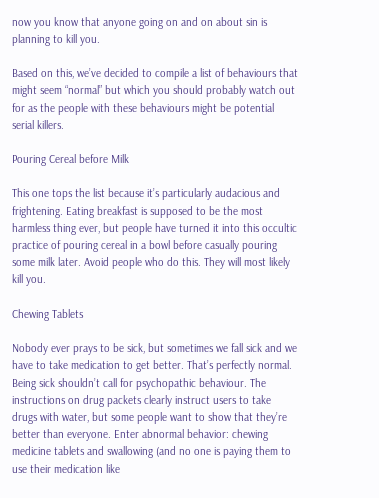now you know that anyone going on and on about sin is planning to kill you.

Based on this, we’ve decided to compile a list of behaviours that might seem “normal” but which you should probably watch out for as the people with these behaviours might be potential serial killers.

Pouring Cereal before Milk

This one tops the list because it’s particularly audacious and frightening. Eating breakfast is supposed to be the most harmless thing ever, but people have turned it into this occultic practice of pouring cereal in a bowl before casually pouring some milk later. Avoid people who do this. They will most likely kill you.

Chewing Tablets

Nobody ever prays to be sick, but sometimes we fall sick and we have to take medication to get better. That’s perfectly normal. Being sick shouldn’t call for psychopathic behaviour. The instructions on drug packets clearly instruct users to take drugs with water, but some people want to show that they’re better than everyone. Enter abnormal behavior: chewing medicine tablets and swallowing (and no one is paying them to use their medication like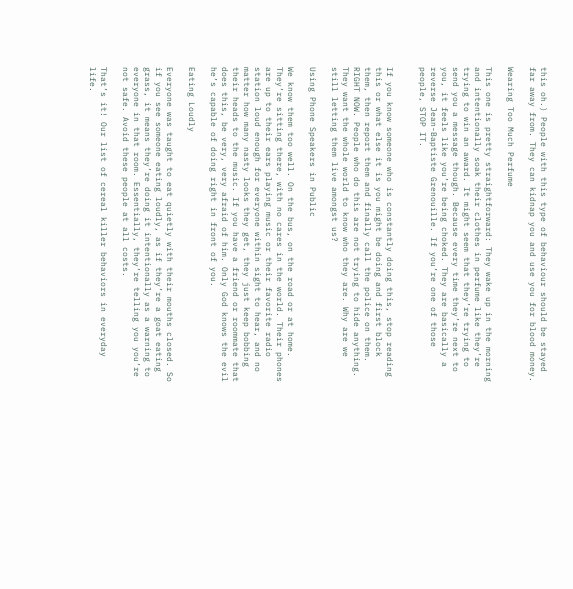this oh.) People with this type of behaviour should be stayed far away from. They can kidnap you and use you for blood money.

Wearing Too Much Perfume

This one is pretty straightforward: They wake up in the morning and intentionally soak their clothes in perfume like they’re trying to win an award. It might seem that they’re trying to send you a message though. Because every time they’re next to you, it feels like you’re being choked. They are basically a reverse Jean-Baptiste Grenouille. If you’re one of those people, STOP IT.


If you know someone who is constantly doing this, stop reading this or what else it is you might be doing and first block them, then report them and finally call the police on them. RIGHT NOW. People who do this are not trying to hide anything. They want the whole world to know who they are. Why are we still letting them live amongst us?

Using Phone Speakers in Public

We know them too well. On the bus, on the road or at home. They’re sitting there, with no cares in the world. Their phones are up to their ears playing music or their favorite radio station loud enough for everyone within sight to hear, and no matter how many nasty looks they get, they just keep bobbing their heads to the music. If you have a friend or roommate that does this, be very, very afraid of him. Only God knows the evil he’s capable of doing right in front of you.

Eating Loudly

Everyone was taught to eat quietly with their mouths closed. So if you see someone eating loudly, as if they’re a goat eating grass, it means they’re doing it intentionally as a warning to everyone in that room. Essentially, they’re telling you you’re not safe. Avoid these people at all costs.

That’s it! Our list of cereal killer behaviors in everyday life.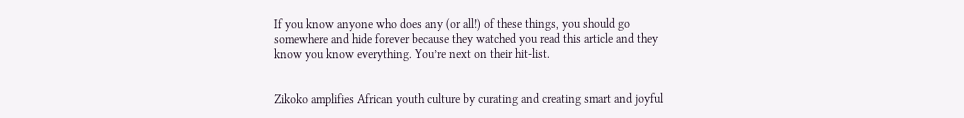If you know anyone who does any (or all!) of these things, you should go somewhere and hide forever because they watched you read this article and they know you know everything. You’re next on their hit-list.


Zikoko amplifies African youth culture by curating and creating smart and joyful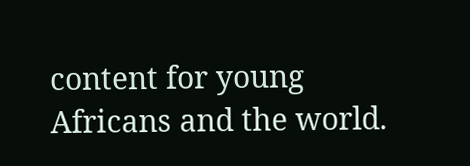content for young Africans and the world.